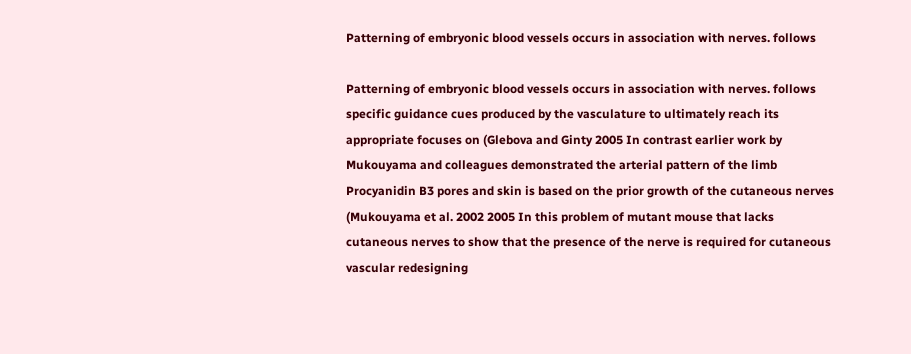Patterning of embryonic blood vessels occurs in association with nerves. follows

Patterning of embryonic blood vessels occurs in association with nerves. follows specific guidance cues produced by the vasculature to ultimately reach its appropriate focuses on (Glebova and Ginty 2005 In contrast earlier work by Mukouyama and colleagues demonstrated the arterial pattern of the limb Procyanidin B3 pores and skin is based on the prior growth of the cutaneous nerves (Mukouyama et al. 2002 2005 In this problem of mutant mouse that lacks cutaneous nerves to show that the presence of the nerve is required for cutaneous vascular redesigning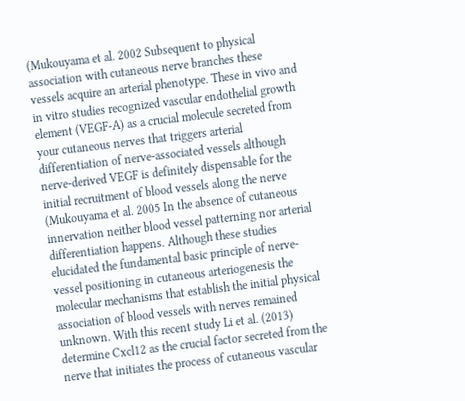(Mukouyama et al. 2002 Subsequent to physical association with cutaneous nerve branches these vessels acquire an arterial phenotype. These in vivo and in vitro studies recognized vascular endothelial growth element (VEGF-A) as a crucial molecule secreted from your cutaneous nerves that triggers arterial differentiation of nerve-associated vessels although nerve-derived VEGF is definitely dispensable for the initial recruitment of blood vessels along the nerve (Mukouyama et al. 2005 In the absence of cutaneous innervation neither blood vessel patterning nor arterial differentiation happens. Although these studies elucidated the fundamental basic principle of nerve-vessel positioning in cutaneous arteriogenesis the molecular mechanisms that establish the initial physical association of blood vessels with nerves remained unknown. With this recent study Li et al. (2013) determine Cxcl12 as the crucial factor secreted from the nerve that initiates the process of cutaneous vascular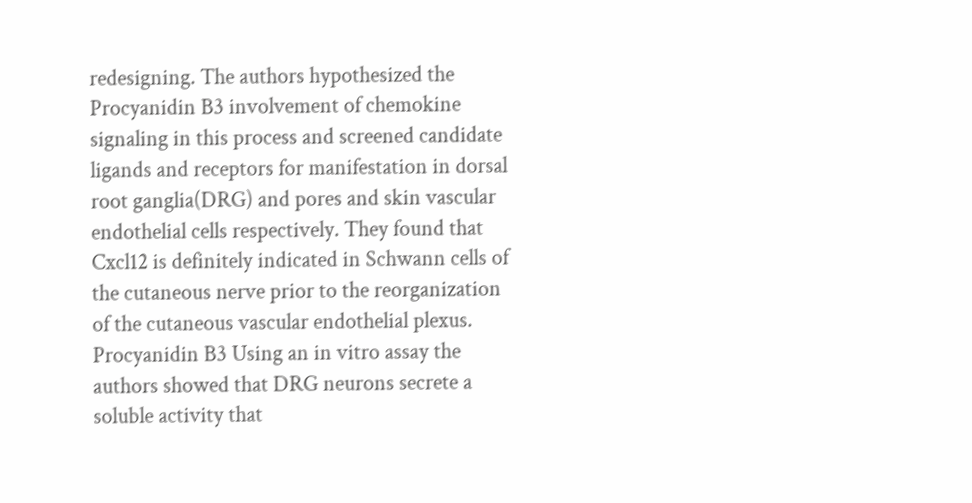redesigning. The authors hypothesized the Procyanidin B3 involvement of chemokine signaling in this process and screened candidate ligands and receptors for manifestation in dorsal root ganglia(DRG) and pores and skin vascular endothelial cells respectively. They found that Cxcl12 is definitely indicated in Schwann cells of the cutaneous nerve prior to the reorganization of the cutaneous vascular endothelial plexus. Procyanidin B3 Using an in vitro assay the authors showed that DRG neurons secrete a soluble activity that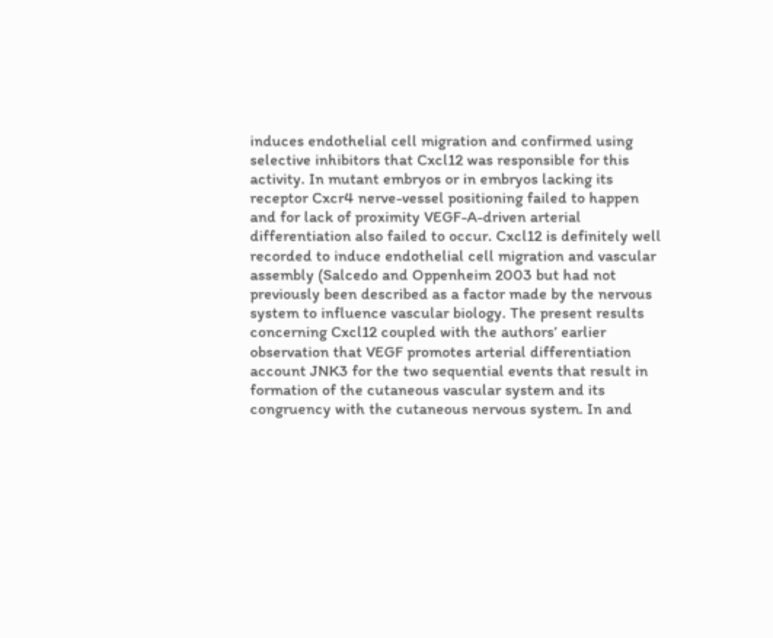induces endothelial cell migration and confirmed using selective inhibitors that Cxcl12 was responsible for this activity. In mutant embryos or in embryos lacking its receptor Cxcr4 nerve-vessel positioning failed to happen and for lack of proximity VEGF-A-driven arterial differentiation also failed to occur. Cxcl12 is definitely well recorded to induce endothelial cell migration and vascular assembly (Salcedo and Oppenheim 2003 but had not previously been described as a factor made by the nervous system to influence vascular biology. The present results concerning Cxcl12 coupled with the authors’ earlier observation that VEGF promotes arterial differentiation account JNK3 for the two sequential events that result in formation of the cutaneous vascular system and its congruency with the cutaneous nervous system. In and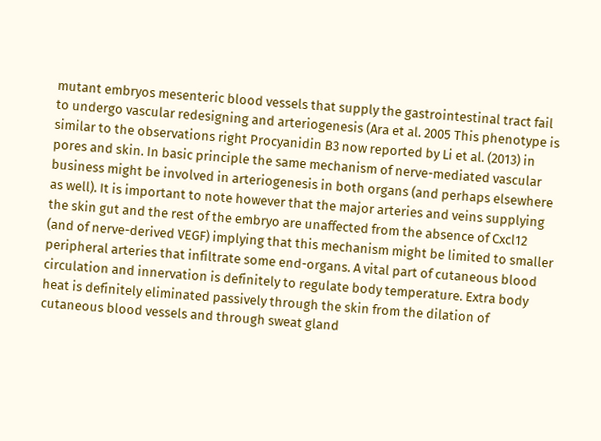mutant embryos mesenteric blood vessels that supply the gastrointestinal tract fail to undergo vascular redesigning and arteriogenesis (Ara et al. 2005 This phenotype is similar to the observations right Procyanidin B3 now reported by Li et al. (2013) in pores and skin. In basic principle the same mechanism of nerve-mediated vascular business might be involved in arteriogenesis in both organs (and perhaps elsewhere as well). It is important to note however that the major arteries and veins supplying the skin gut and the rest of the embryo are unaffected from the absence of Cxcl12 (and of nerve-derived VEGF) implying that this mechanism might be limited to smaller peripheral arteries that infiltrate some end-organs. A vital part of cutaneous blood circulation and innervation is definitely to regulate body temperature. Extra body heat is definitely eliminated passively through the skin from the dilation of cutaneous blood vessels and through sweat gland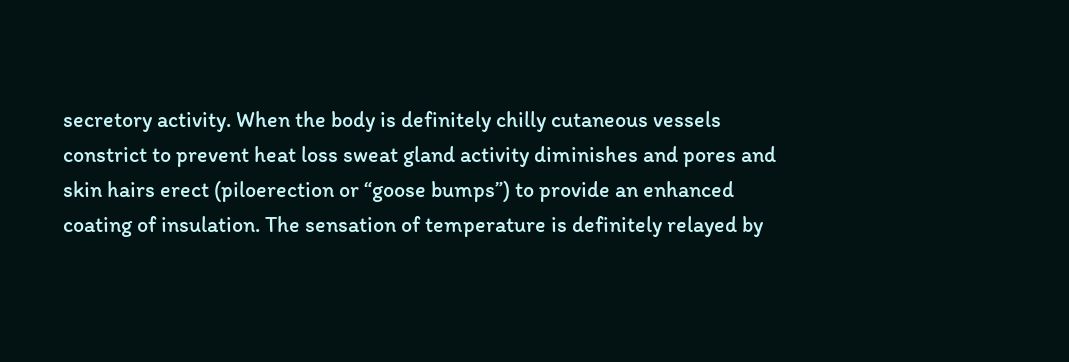secretory activity. When the body is definitely chilly cutaneous vessels constrict to prevent heat loss sweat gland activity diminishes and pores and skin hairs erect (piloerection or “goose bumps”) to provide an enhanced coating of insulation. The sensation of temperature is definitely relayed by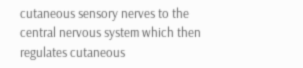cutaneous sensory nerves to the central nervous system which then regulates cutaneous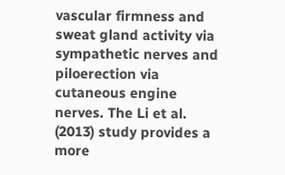vascular firmness and sweat gland activity via sympathetic nerves and piloerection via cutaneous engine nerves. The Li et al. (2013) study provides a more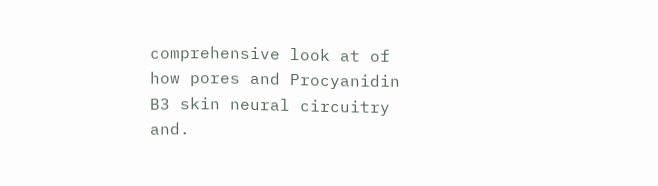comprehensive look at of how pores and Procyanidin B3 skin neural circuitry and.